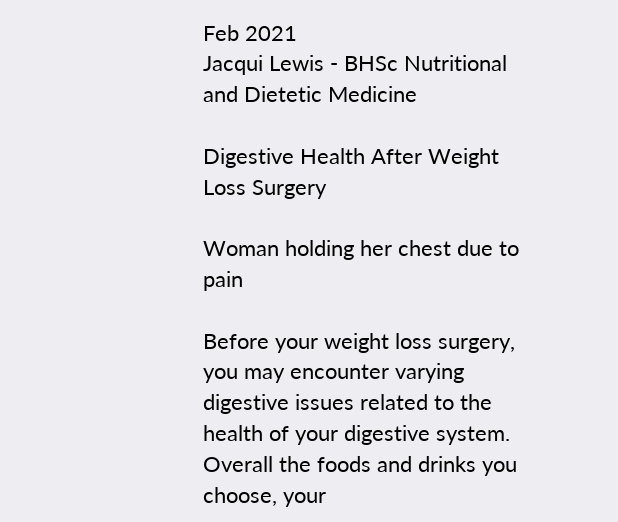Feb 2021
Jacqui Lewis - BHSc Nutritional and Dietetic Medicine

Digestive Health After Weight Loss Surgery

Woman holding her chest due to pain

Before your weight loss surgery, you may encounter varying digestive issues related to the health of your digestive system. Overall the foods and drinks you choose, your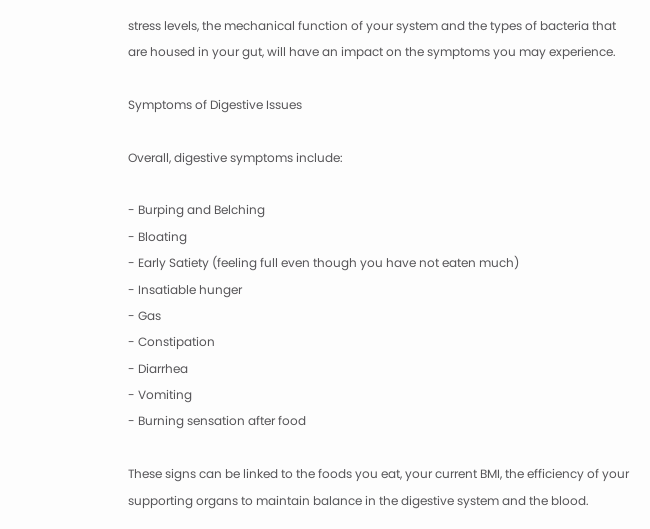stress levels, the mechanical function of your system and the types of bacteria that are housed in your gut, will have an impact on the symptoms you may experience.

Symptoms of Digestive Issues

Overall, digestive symptoms include:

- Burping and Belching
- Bloating
- Early Satiety (feeling full even though you have not eaten much)
- Insatiable hunger
- Gas
- Constipation
- Diarrhea
- Vomiting
- Burning sensation after food

These signs can be linked to the foods you eat, your current BMI, the efficiency of your supporting organs to maintain balance in the digestive system and the blood.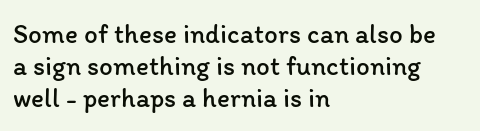Some of these indicators can also be a sign something is not functioning well - perhaps a hernia is in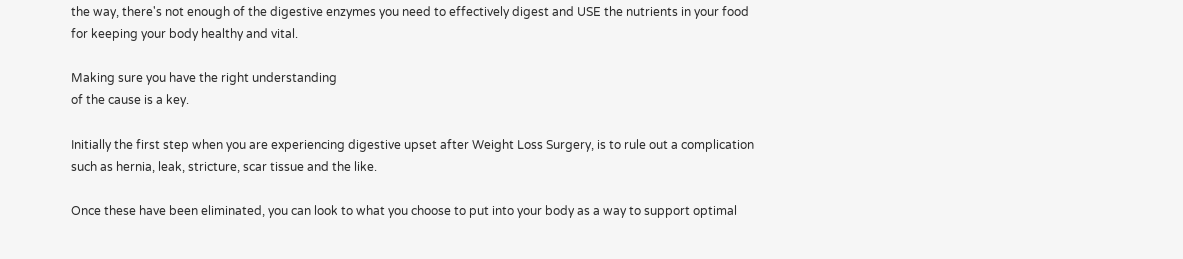the way, there's not enough of the digestive enzymes you need to effectively digest and USE the nutrients in your food for keeping your body healthy and vital.

Making sure you have the right understanding
of the cause is a key.

Initially the first step when you are experiencing digestive upset after Weight Loss Surgery, is to rule out a complication such as hernia, leak, stricture, scar tissue and the like.

Once these have been eliminated, you can look to what you choose to put into your body as a way to support optimal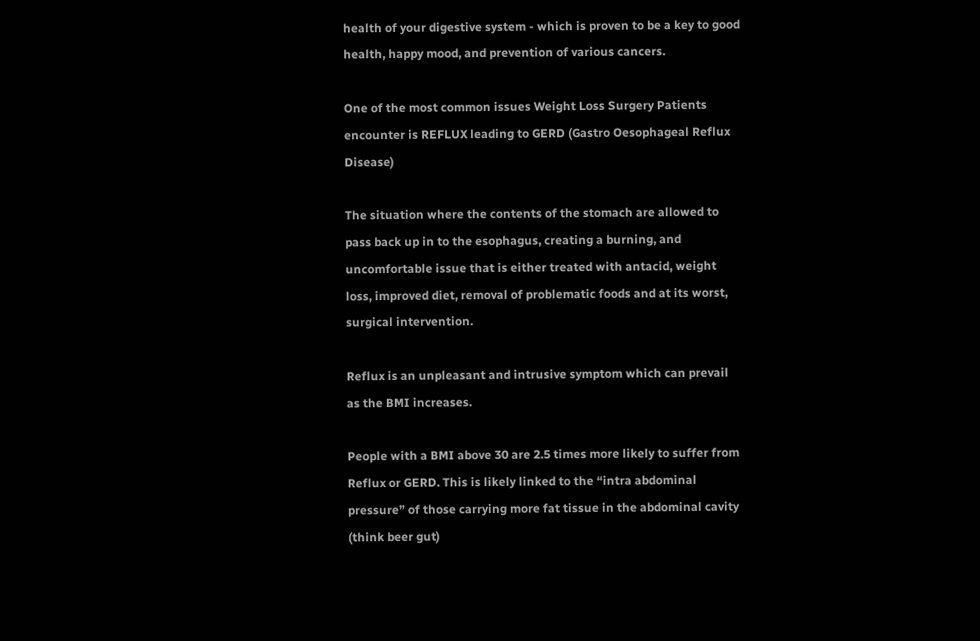health of your digestive system - which is proven to be a key to good health, happy mood, and prevention of various cancers.

One of the most common issues Weight Loss Surgery Patients encounter is REFLUX leading to GERD (Gastro Oesophageal Reflux Disease)

The situation where the contents of the stomach are allowed to pass back up in to the esophagus, creating a burning, and uncomfortable issue that is either treated with antacid, weight loss, improved diet, removal of problematic foods and at its worst, surgical intervention.

Reflux is an unpleasant and intrusive symptom which can prevail as the BMI increases.

People with a BMI above 30 are 2.5 times more likely to suffer from Reflux or GERD. This is likely linked to the “intra abdominal pressure” of those carrying more fat tissue in the abdominal cavity (think beer gut)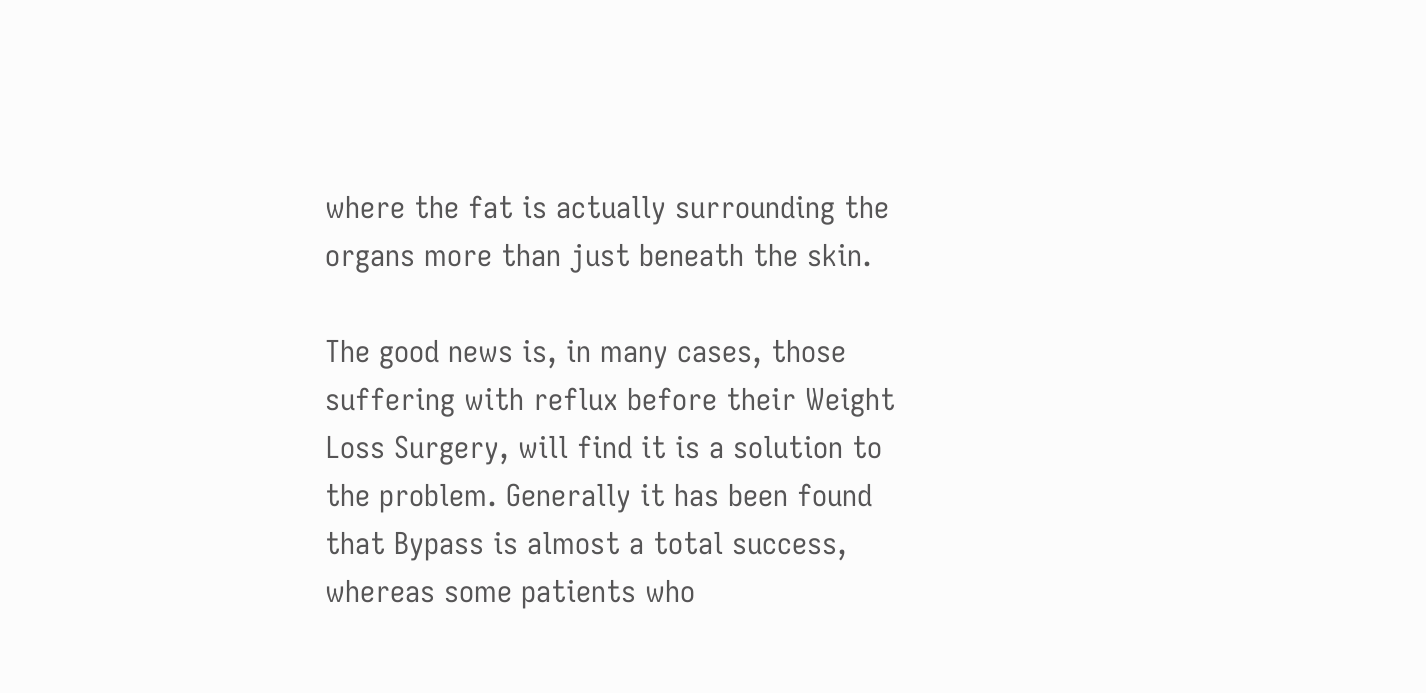where the fat is actually surrounding the organs more than just beneath the skin.

The good news is, in many cases, those suffering with reflux before their Weight Loss Surgery, will find it is a solution to the problem. Generally it has been found that Bypass is almost a total success, whereas some patients who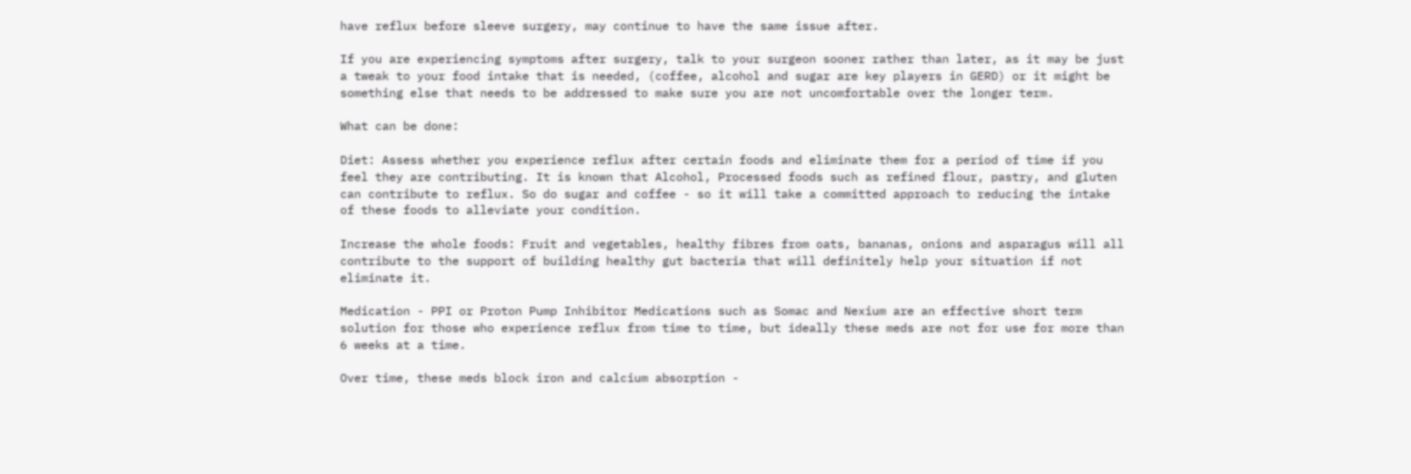have reflux before sleeve surgery, may continue to have the same issue after.

If you are experiencing symptoms after surgery, talk to your surgeon sooner rather than later, as it may be just a tweak to your food intake that is needed, (coffee, alcohol and sugar are key players in GERD) or it might be something else that needs to be addressed to make sure you are not uncomfortable over the longer term.

What can be done:

Diet: Assess whether you experience reflux after certain foods and eliminate them for a period of time if you feel they are contributing. It is known that Alcohol, Processed foods such as refined flour, pastry, and gluten can contribute to reflux. So do sugar and coffee - so it will take a committed approach to reducing the intake of these foods to alleviate your condition.

Increase the whole foods: Fruit and vegetables, healthy fibres from oats, bananas, onions and asparagus will all contribute to the support of building healthy gut bacteria that will definitely help your situation if not eliminate it.

Medication - PPI or Proton Pump Inhibitor Medications such as Somac and Nexium are an effective short term solution for those who experience reflux from time to time, but ideally these meds are not for use for more than 6 weeks at a time.

Over time, these meds block iron and calcium absorption -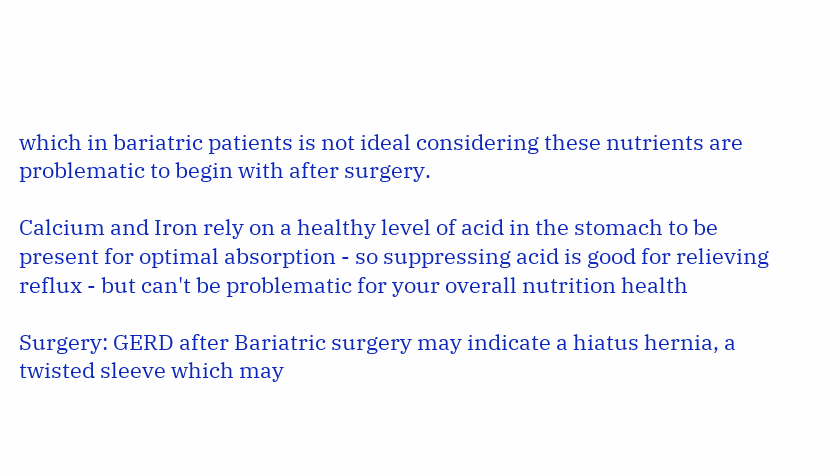which in bariatric patients is not ideal considering these nutrients are problematic to begin with after surgery.

Calcium and Iron rely on a healthy level of acid in the stomach to be present for optimal absorption - so suppressing acid is good for relieving reflux - but can't be problematic for your overall nutrition health

Surgery: GERD after Bariatric surgery may indicate a hiatus hernia, a twisted sleeve which may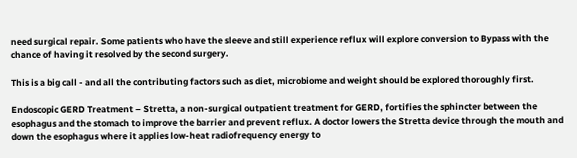need surgical repair. Some patients who have the sleeve and still experience reflux will explore conversion to Bypass with the chance of having it resolved by the second surgery.

This is a big call - and all the contributing factors such as diet, microbiome and weight should be explored thoroughly first.

Endoscopic GERD Treatment – Stretta, a non-surgical outpatient treatment for GERD, fortifies the sphincter between the esophagus and the stomach to improve the barrier and prevent reflux. A doctor lowers the Stretta device through the mouth and down the esophagus where it applies low-heat radiofrequency energy to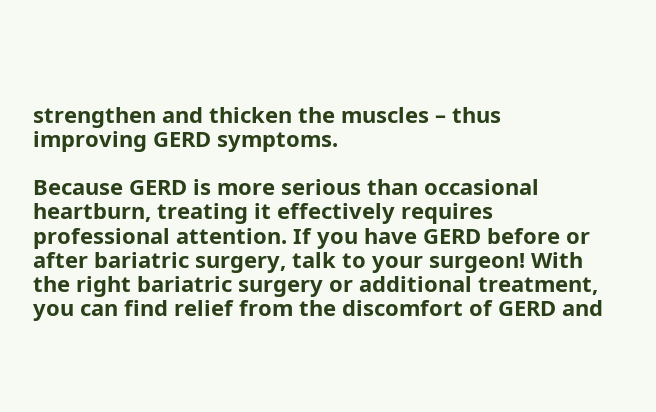strengthen and thicken the muscles – thus improving GERD symptoms.

Because GERD is more serious than occasional heartburn, treating it effectively requires professional attention. If you have GERD before or after bariatric surgery, talk to your surgeon! With the right bariatric surgery or additional treatment, you can find relief from the discomfort of GERD and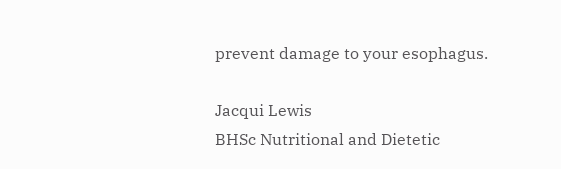prevent damage to your esophagus.

Jacqui Lewis
BHSc Nutritional and Dietetic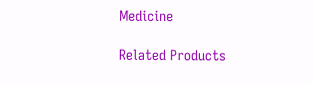Medicine

Related Products